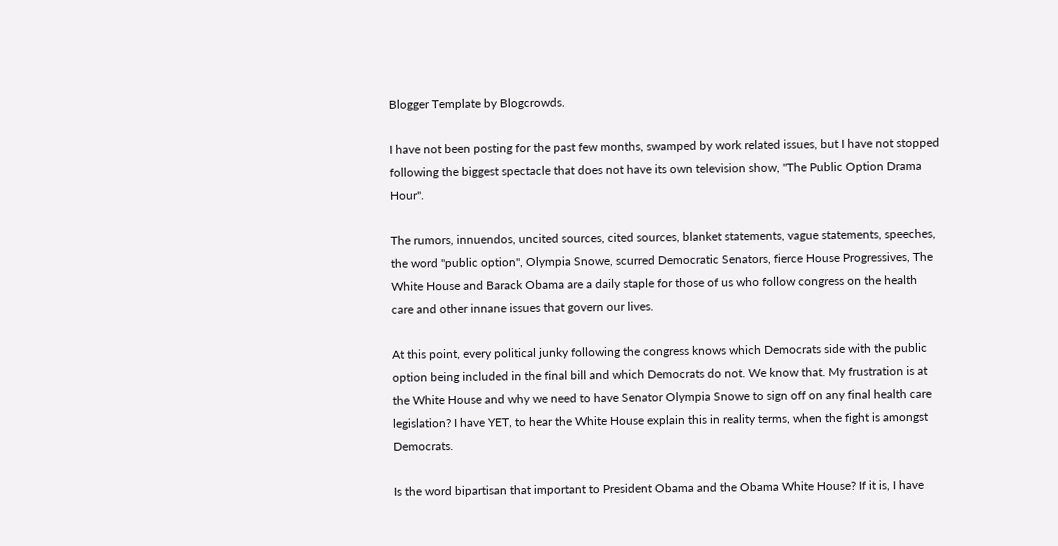Blogger Template by Blogcrowds.

I have not been posting for the past few months, swamped by work related issues, but I have not stopped following the biggest spectacle that does not have its own television show, "The Public Option Drama Hour".

The rumors, innuendos, uncited sources, cited sources, blanket statements, vague statements, speeches, the word "public option", Olympia Snowe, scurred Democratic Senators, fierce House Progressives, The White House and Barack Obama are a daily staple for those of us who follow congress on the health care and other innane issues that govern our lives.

At this point, every political junky following the congress knows which Democrats side with the public option being included in the final bill and which Democrats do not. We know that. My frustration is at the White House and why we need to have Senator Olympia Snowe to sign off on any final health care legislation? I have YET, to hear the White House explain this in reality terms, when the fight is amongst Democrats.

Is the word bipartisan that important to President Obama and the Obama White House? If it is, I have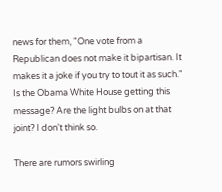news for them, "One vote from a Republican does not make it bipartisan. It makes it a joke if you try to tout it as such." Is the Obama White House getting this message? Are the light bulbs on at that joint? I don't think so.

There are rumors swirling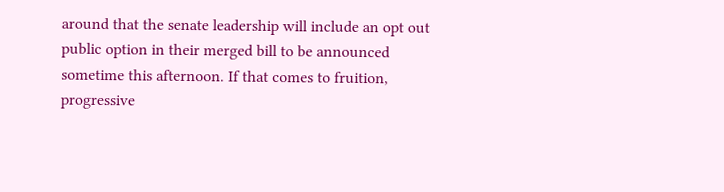around that the senate leadership will include an opt out public option in their merged bill to be announced sometime this afternoon. If that comes to fruition, progressive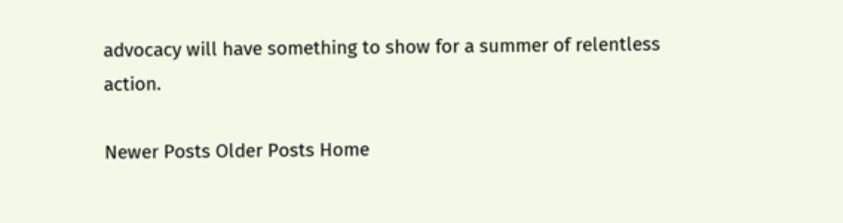advocacy will have something to show for a summer of relentless action.

Newer Posts Older Posts Home